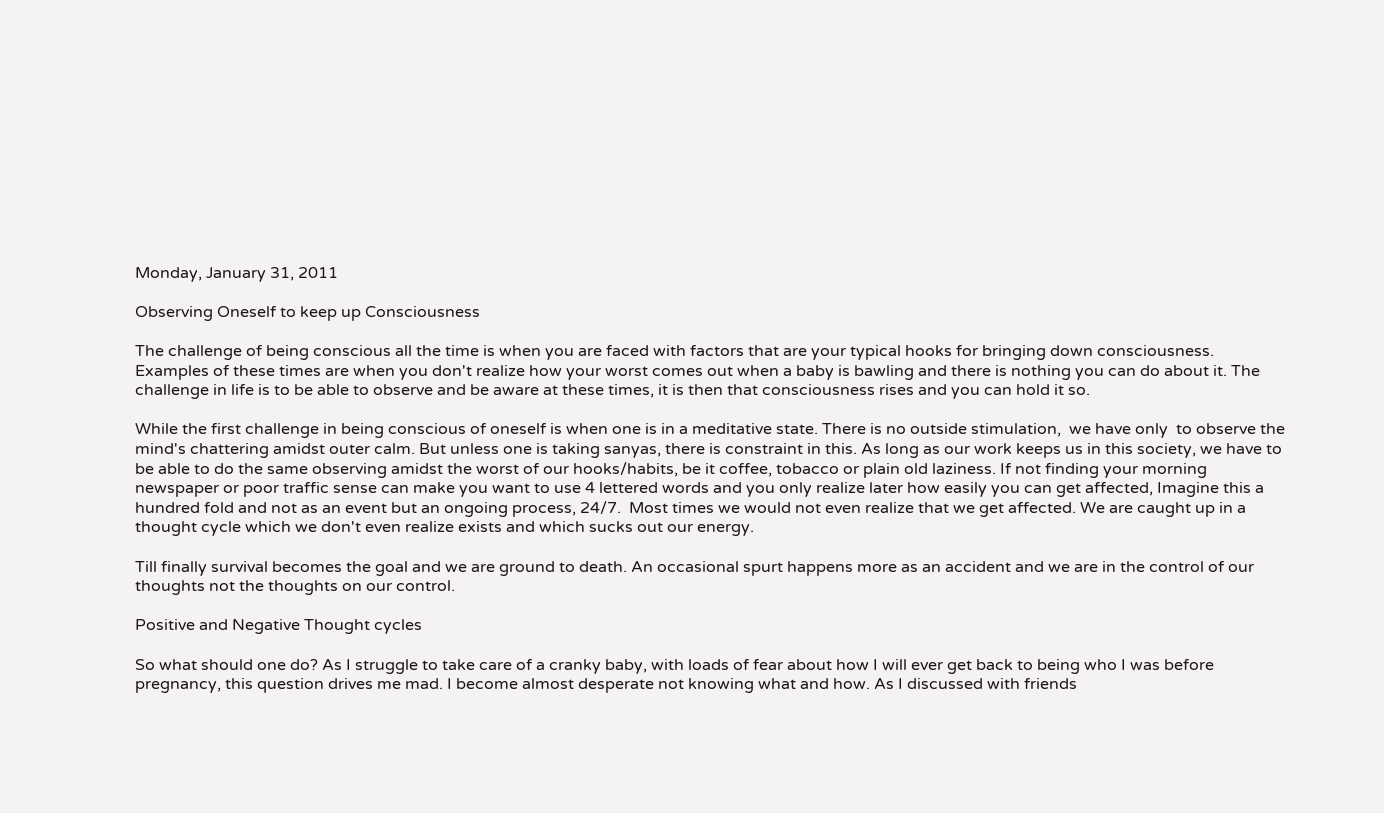Monday, January 31, 2011

Observing Oneself to keep up Consciousness

The challenge of being conscious all the time is when you are faced with factors that are your typical hooks for bringing down consciousness. Examples of these times are when you don't realize how your worst comes out when a baby is bawling and there is nothing you can do about it. The challenge in life is to be able to observe and be aware at these times, it is then that consciousness rises and you can hold it so.

While the first challenge in being conscious of oneself is when one is in a meditative state. There is no outside stimulation,  we have only  to observe the mind's chattering amidst outer calm. But unless one is taking sanyas, there is constraint in this. As long as our work keeps us in this society, we have to be able to do the same observing amidst the worst of our hooks/habits, be it coffee, tobacco or plain old laziness. If not finding your morning newspaper or poor traffic sense can make you want to use 4 lettered words and you only realize later how easily you can get affected, Imagine this a hundred fold and not as an event but an ongoing process, 24/7.  Most times we would not even realize that we get affected. We are caught up in a thought cycle which we don't even realize exists and which sucks out our energy.

Till finally survival becomes the goal and we are ground to death. An occasional spurt happens more as an accident and we are in the control of our thoughts not the thoughts on our control.

Positive and Negative Thought cycles

So what should one do? As I struggle to take care of a cranky baby, with loads of fear about how I will ever get back to being who I was before pregnancy, this question drives me mad. I become almost desperate not knowing what and how. As I discussed with friends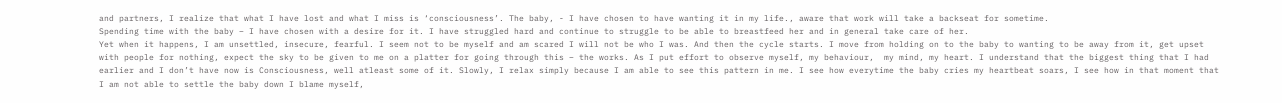and partners, I realize that what I have lost and what I miss is ‘consciousness’. The baby, - I have chosen to have wanting it in my life., aware that work will take a backseat for sometime.
Spending time with the baby – I have chosen with a desire for it. I have struggled hard and continue to struggle to be able to breastfeed her and in general take care of her.
Yet when it happens, I am unsettled, insecure, fearful. I seem not to be myself and am scared I will not be who I was. And then the cycle starts. I move from holding on to the baby to wanting to be away from it, get upset with people for nothing, expect the sky to be given to me on a platter for going through this – the works. As I put effort to observe myself, my behaviour,  my mind, my heart. I understand that the biggest thing that I had earlier and I don’t have now is Consciousness, well atleast some of it. Slowly, I relax simply because I am able to see this pattern in me. I see how everytime the baby cries my heartbeat soars, I see how in that moment that I am not able to settle the baby down I blame myself,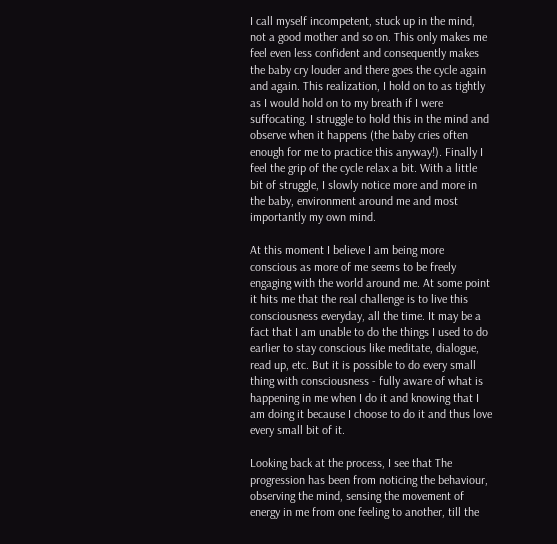I call myself incompetent, stuck up in the mind, not a good mother and so on. This only makes me feel even less confident and consequently makes the baby cry louder and there goes the cycle again and again. This realization, I hold on to as tightly as I would hold on to my breath if I were suffocating. I struggle to hold this in the mind and observe when it happens (the baby cries often enough for me to practice this anyway!). Finally I feel the grip of the cycle relax a bit. With a little bit of struggle, I slowly notice more and more in the baby, environment around me and most importantly my own mind.

At this moment I believe I am being more conscious as more of me seems to be freely engaging with the world around me. At some point it hits me that the real challenge is to live this consciousness everyday, all the time. It may be a fact that I am unable to do the things I used to do earlier to stay conscious like meditate, dialogue, read up, etc. But it is possible to do every small thing with consciousness - fully aware of what is happening in me when I do it and knowing that I am doing it because I choose to do it and thus love every small bit of it.

Looking back at the process, I see that The progression has been from noticing the behaviour, observing the mind, sensing the movement of energy in me from one feeling to another, till the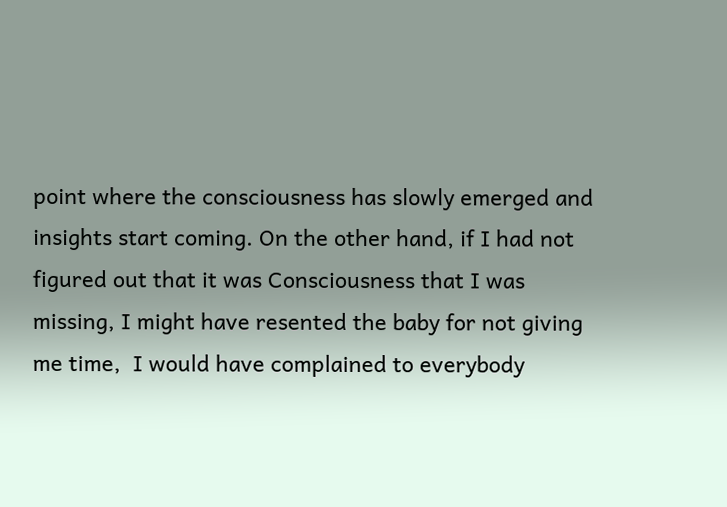point where the consciousness has slowly emerged and insights start coming. On the other hand, if I had not figured out that it was Consciousness that I was missing, I might have resented the baby for not giving me time,  I would have complained to everybody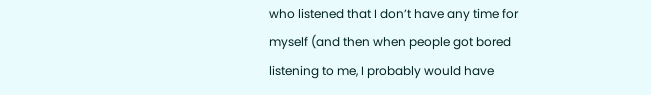who listened that I don’t have any time for myself (and then when people got bored listening to me, I probably would have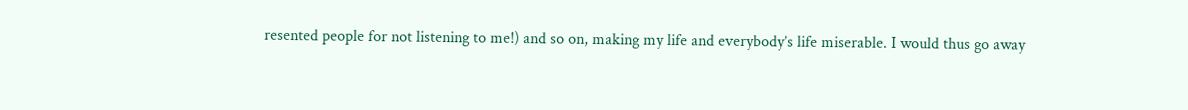resented people for not listening to me!) and so on, making my life and everybody’s life miserable. I would thus go away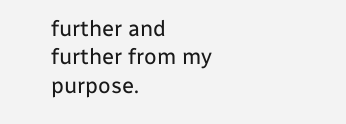further and further from my purpose.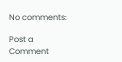No comments:

Post a Comment